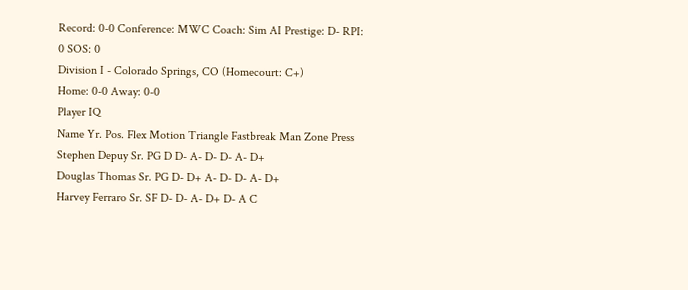Record: 0-0 Conference: MWC Coach: Sim AI Prestige: D- RPI: 0 SOS: 0
Division I - Colorado Springs, CO (Homecourt: C+)
Home: 0-0 Away: 0-0
Player IQ
Name Yr. Pos. Flex Motion Triangle Fastbreak Man Zone Press
Stephen Depuy Sr. PG D D- A- D- D- A- D+
Douglas Thomas Sr. PG D- D+ A- D- D- A- D+
Harvey Ferraro Sr. SF D- D- A- D+ D- A C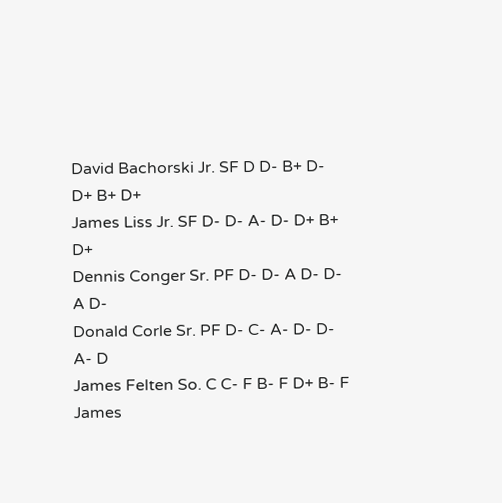David Bachorski Jr. SF D D- B+ D- D+ B+ D+
James Liss Jr. SF D- D- A- D- D+ B+ D+
Dennis Conger Sr. PF D- D- A D- D- A D-
Donald Corle Sr. PF D- C- A- D- D- A- D
James Felten So. C C- F B- F D+ B- F
James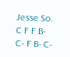Jesse So. C F F B- C- F B- C-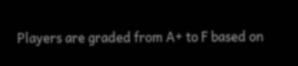Players are graded from A+ to F based on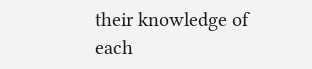their knowledge of each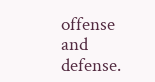offense and defense.